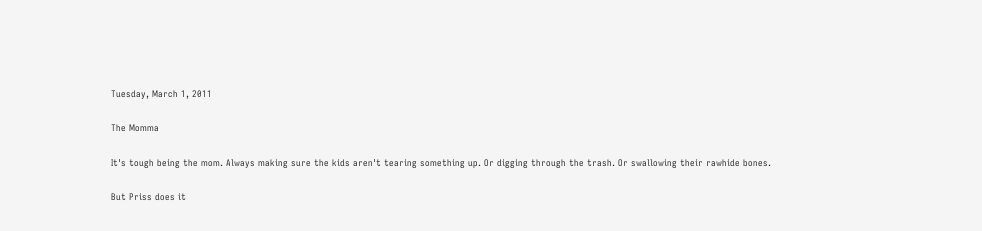Tuesday, March 1, 2011

The Momma

It's tough being the mom. Always making sure the kids aren't tearing something up. Or digging through the trash. Or swallowing their rawhide bones.

But Priss does it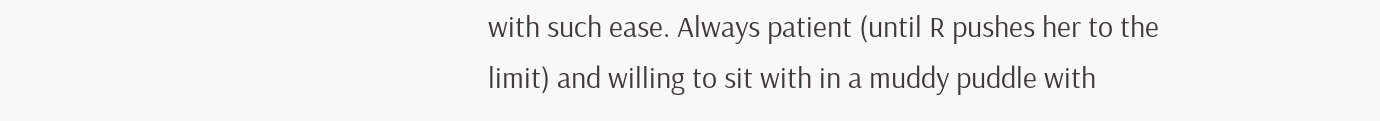with such ease. Always patient (until R pushes her to the limit) and willing to sit with in a muddy puddle with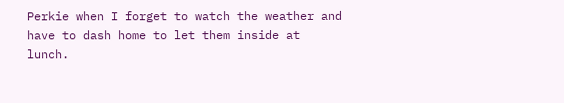Perkie when I forget to watch the weather and have to dash home to let them inside at lunch.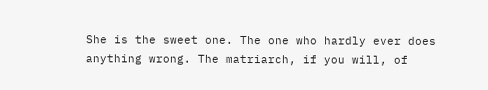She is the sweet one. The one who hardly ever does anything wrong. The matriarch, if you will, of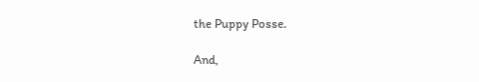the Puppy Posse.

And,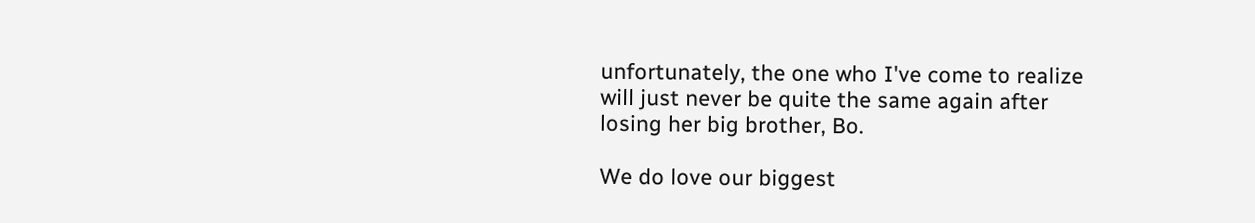unfortunately, the one who I've come to realize will just never be quite the same again after losing her big brother, Bo.

We do love our biggest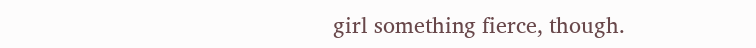girl something fierce, though.